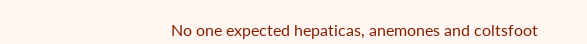No one expected hepaticas, anemones and coltsfoot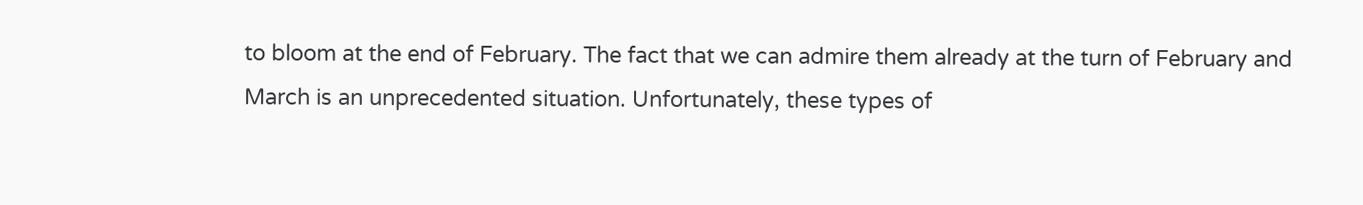to bloom at the end of February. The fact that we can admire them already at the turn of February and March is an unprecedented situation. Unfortunately, these types of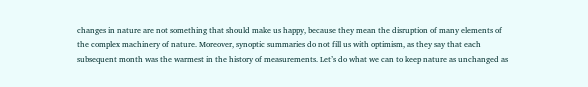changes in nature are not something that should make us happy, because they mean the disruption of many elements of the complex machinery of nature. Moreover, synoptic summaries do not fill us with optimism, as they say that each subsequent month was the warmest in the history of measurements. Let’s do what we can to keep nature as unchanged as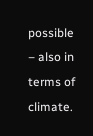possible – also in terms of climate.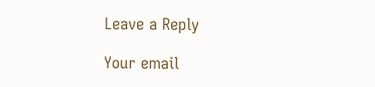Leave a Reply

Your email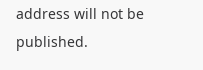address will not be published.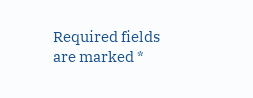Required fields are marked *